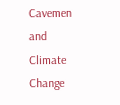Cavemen and Climate Change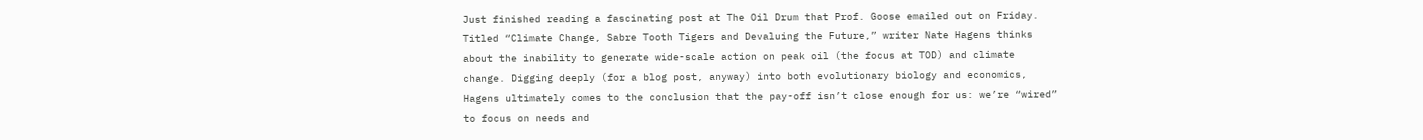Just finished reading a fascinating post at The Oil Drum that Prof. Goose emailed out on Friday. Titled “Climate Change, Sabre Tooth Tigers and Devaluing the Future,” writer Nate Hagens thinks about the inability to generate wide-scale action on peak oil (the focus at TOD) and climate change. Digging deeply (for a blog post, anyway) into both evolutionary biology and economics, Hagens ultimately comes to the conclusion that the pay-off isn’t close enough for us: we’re “wired” to focus on needs and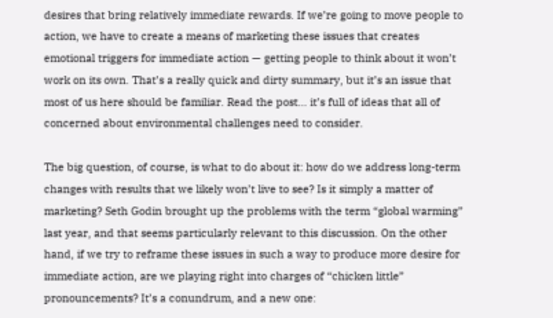desires that bring relatively immediate rewards. If we’re going to move people to action, we have to create a means of marketing these issues that creates emotional triggers for immediate action — getting people to think about it won’t work on its own. That’s a really quick and dirty summary, but it’s an issue that most of us here should be familiar. Read the post… it’s full of ideas that all of concerned about environmental challenges need to consider.

The big question, of course, is what to do about it: how do we address long-term changes with results that we likely won’t live to see? Is it simply a matter of marketing? Seth Godin brought up the problems with the term “global warming” last year, and that seems particularly relevant to this discussion. On the other hand, if we try to reframe these issues in such a way to produce more desire for immediate action, are we playing right into charges of “chicken little” pronouncements? It’s a conundrum, and a new one: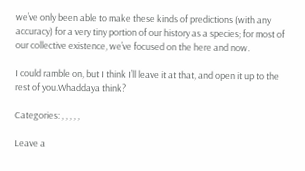we’ve only been able to make these kinds of predictions (with any accuracy) for a very tiny portion of our history as a species; for most of our collective existence, we’ve focused on the here and now.

I could ramble on, but I think I’ll leave it at that, and open it up to the rest of you.Whaddaya think?

Categories: , , , , ,

Leave a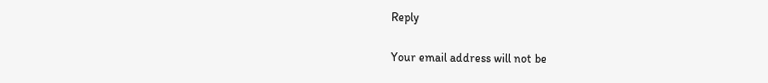Reply

Your email address will not be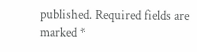published. Required fields are marked *